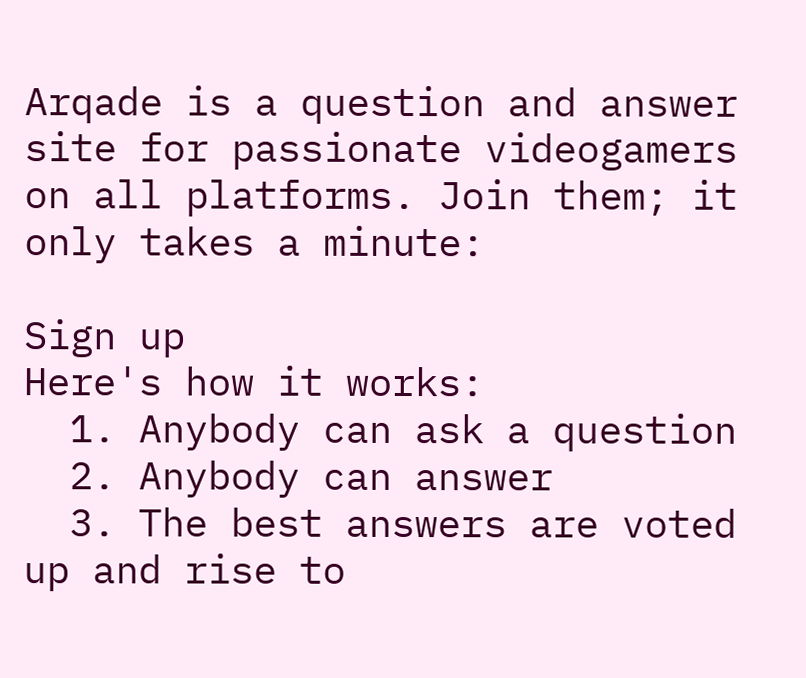Arqade is a question and answer site for passionate videogamers on all platforms. Join them; it only takes a minute:

Sign up
Here's how it works:
  1. Anybody can ask a question
  2. Anybody can answer
  3. The best answers are voted up and rise to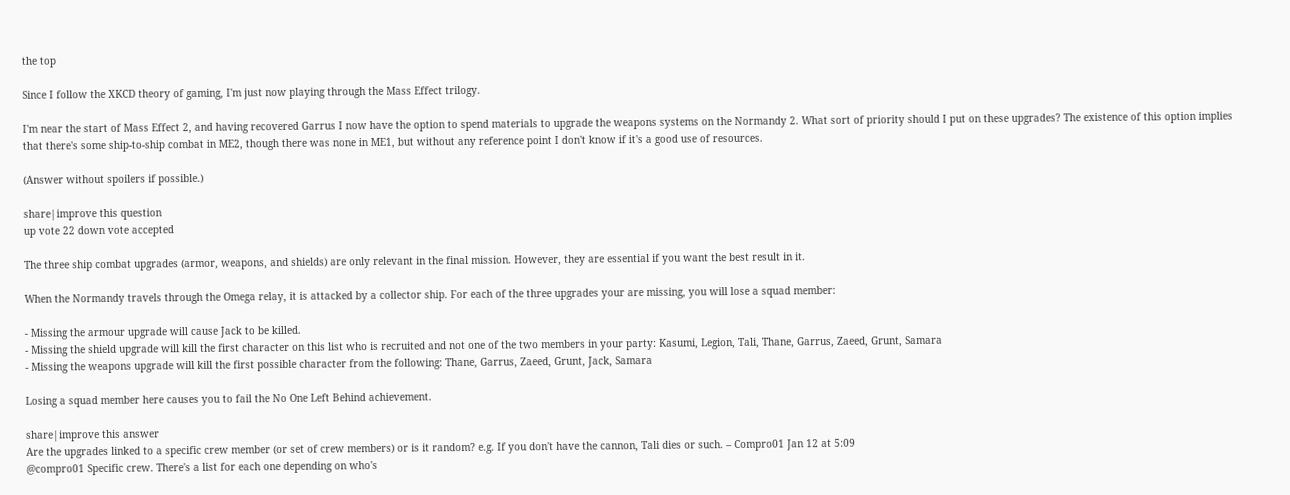the top

Since I follow the XKCD theory of gaming, I'm just now playing through the Mass Effect trilogy.

I'm near the start of Mass Effect 2, and having recovered Garrus I now have the option to spend materials to upgrade the weapons systems on the Normandy 2. What sort of priority should I put on these upgrades? The existence of this option implies that there's some ship-to-ship combat in ME2, though there was none in ME1, but without any reference point I don't know if it's a good use of resources.

(Answer without spoilers if possible.)

share|improve this question
up vote 22 down vote accepted

The three ship combat upgrades (armor, weapons, and shields) are only relevant in the final mission. However, they are essential if you want the best result in it.

When the Normandy travels through the Omega relay, it is attacked by a collector ship. For each of the three upgrades your are missing, you will lose a squad member:

- Missing the armour upgrade will cause Jack to be killed.
- Missing the shield upgrade will kill the first character on this list who is recruited and not one of the two members in your party: Kasumi, Legion, Tali, Thane, Garrus, Zaeed, Grunt, Samara
- Missing the weapons upgrade will kill the first possible character from the following: Thane, Garrus, Zaeed, Grunt, Jack, Samara

Losing a squad member here causes you to fail the No One Left Behind achievement.

share|improve this answer
Are the upgrades linked to a specific crew member (or set of crew members) or is it random? e.g. If you don't have the cannon, Tali dies or such. – Compro01 Jan 12 at 5:09
@compro01 Specific crew. There's a list for each one depending on who's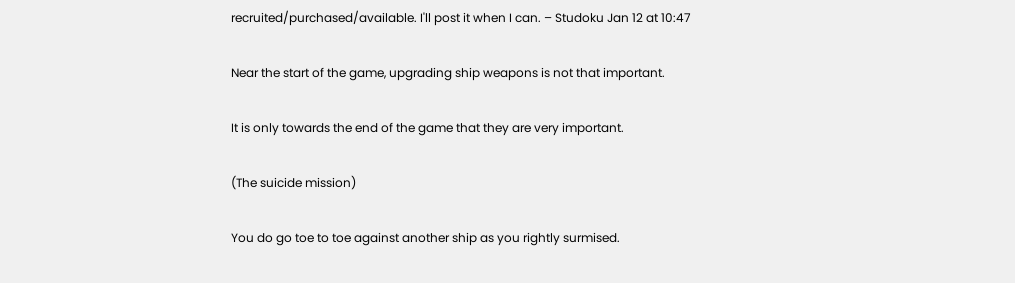recruited/purchased/available. I'll post it when I can. – Studoku Jan 12 at 10:47

Near the start of the game, upgrading ship weapons is not that important.

It is only towards the end of the game that they are very important.

(The suicide mission)

You do go toe to toe against another ship as you rightly surmised.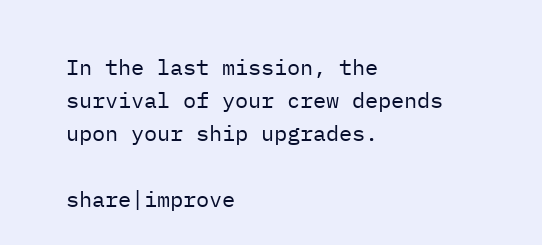In the last mission, the survival of your crew depends upon your ship upgrades.

share|improve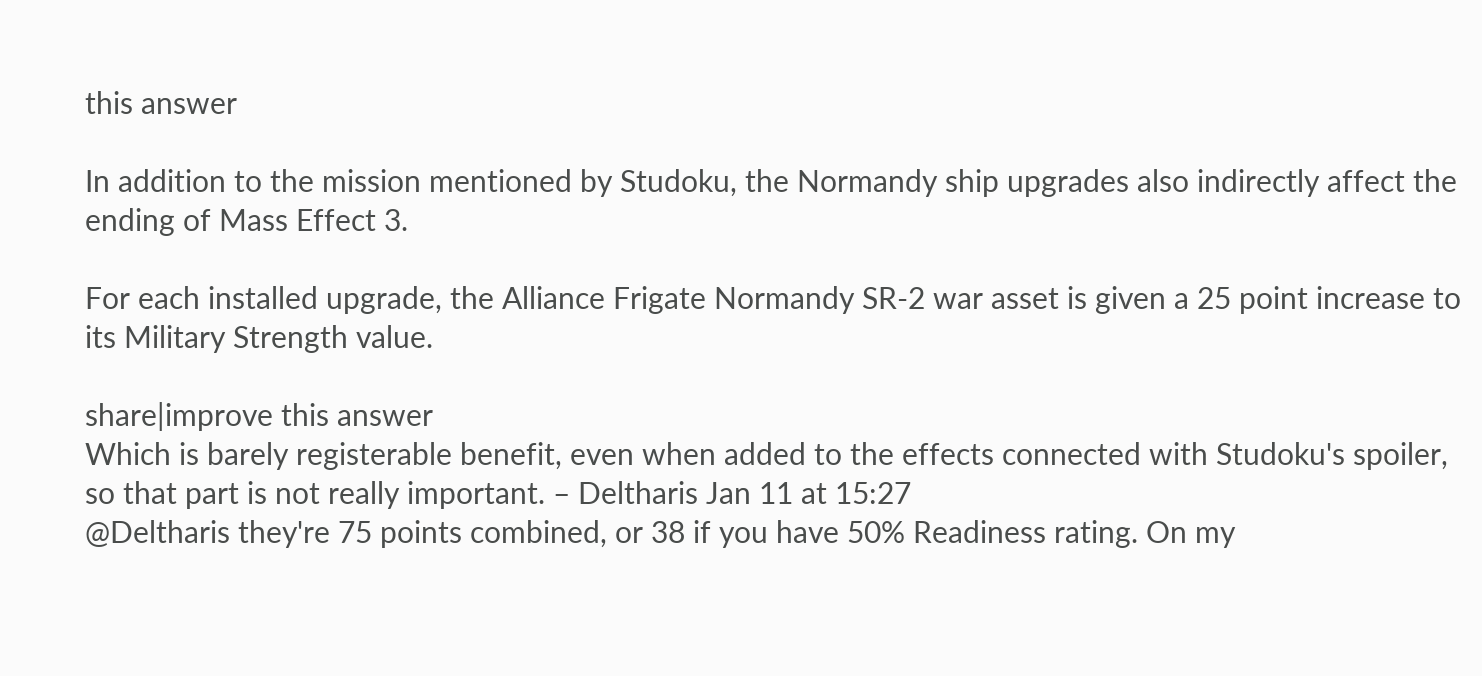this answer

In addition to the mission mentioned by Studoku, the Normandy ship upgrades also indirectly affect the ending of Mass Effect 3.

For each installed upgrade, the Alliance Frigate Normandy SR-2 war asset is given a 25 point increase to its Military Strength value.

share|improve this answer
Which is barely registerable benefit, even when added to the effects connected with Studoku's spoiler, so that part is not really important. – Deltharis Jan 11 at 15:27
@Deltharis they're 75 points combined, or 38 if you have 50% Readiness rating. On my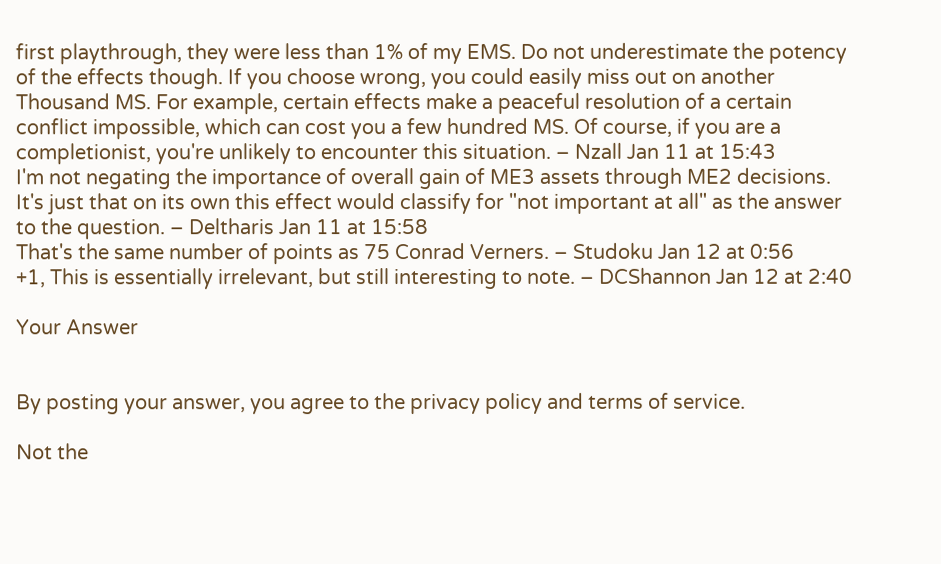first playthrough, they were less than 1% of my EMS. Do not underestimate the potency of the effects though. If you choose wrong, you could easily miss out on another Thousand MS. For example, certain effects make a peaceful resolution of a certain conflict impossible, which can cost you a few hundred MS. Of course, if you are a completionist, you're unlikely to encounter this situation. – Nzall Jan 11 at 15:43
I'm not negating the importance of overall gain of ME3 assets through ME2 decisions. It's just that on its own this effect would classify for "not important at all" as the answer to the question. – Deltharis Jan 11 at 15:58
That's the same number of points as 75 Conrad Verners. – Studoku Jan 12 at 0:56
+1, This is essentially irrelevant, but still interesting to note. – DCShannon Jan 12 at 2:40

Your Answer


By posting your answer, you agree to the privacy policy and terms of service.

Not the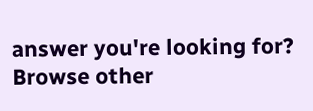answer you're looking for? Browse other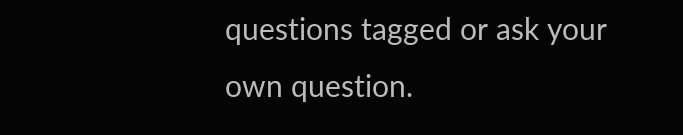questions tagged or ask your own question.